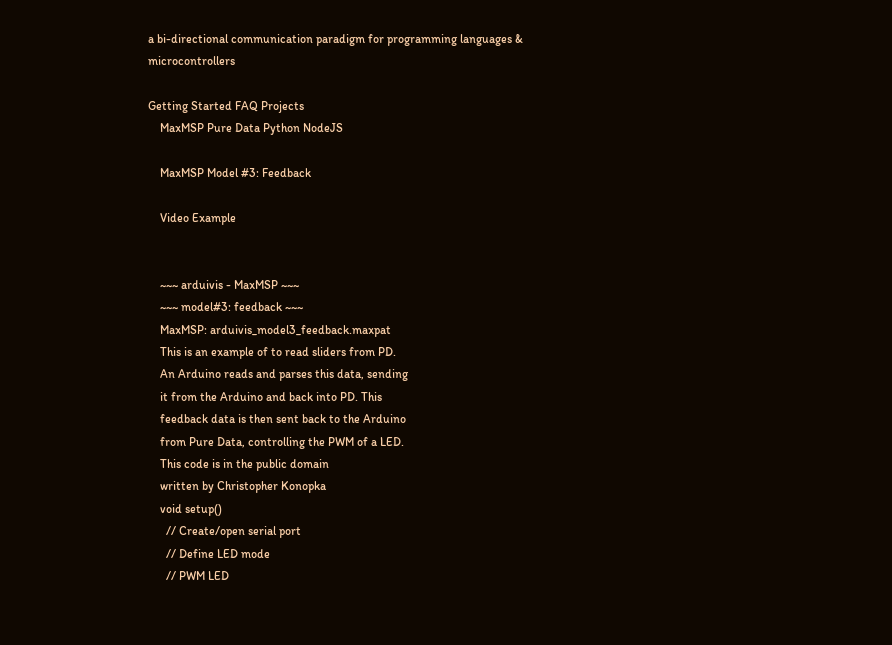a bi-directional communication paradigm for programming languages & microcontrollers

Getting Started FAQ Projects
    MaxMSP Pure Data Python NodeJS

    MaxMSP Model #3: Feedback

    Video Example


    ~~~ arduivis - MaxMSP ~~~
    ~~~ model#3: feedback ~~~
    MaxMSP: arduivis_model3_feedback.maxpat
    This is an example of to read sliders from PD.
    An Arduino reads and parses this data, sending
    it from the Arduino and back into PD. This
    feedback data is then sent back to the Arduino
    from Pure Data, controlling the PWM of a LED.
    This code is in the public domain
    written by Christopher Konopka
    void setup()
      // Create/open serial port
      // Define LED mode
      // PWM LED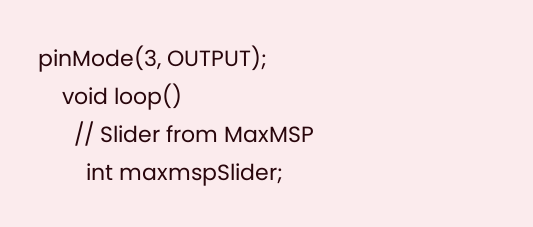pinMode(3, OUTPUT);
    void loop()
      // Slider from MaxMSP
        int maxmspSlider;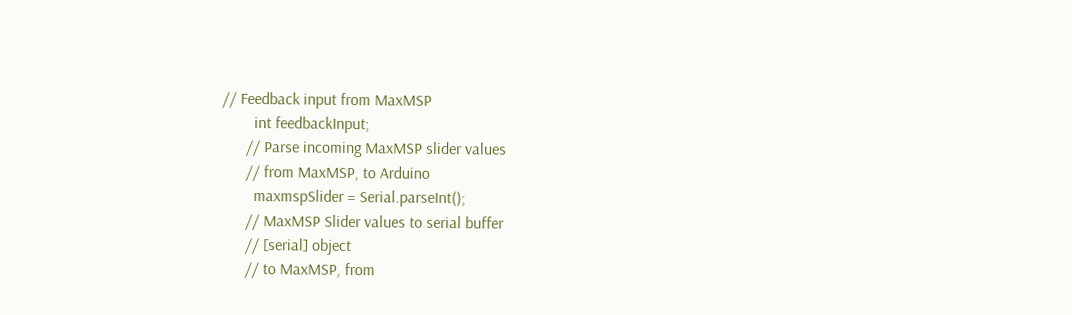// Feedback input from MaxMSP
        int feedbackInput;
      // Parse incoming MaxMSP slider values
      // from MaxMSP, to Arduino
        maxmspSlider = Serial.parseInt();
      // MaxMSP Slider values to serial buffer
      // [serial] object
      // to MaxMSP, from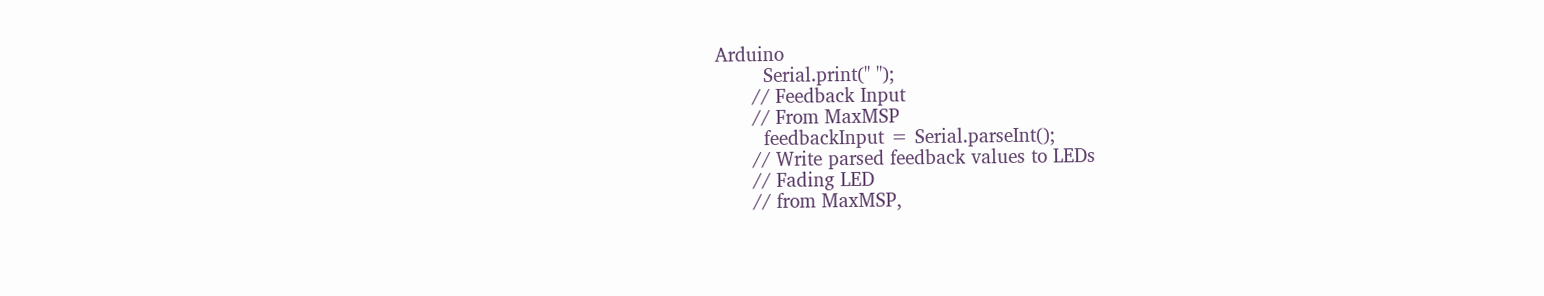Arduino
        Serial.print(" ");
      // Feedback Input
      // From MaxMSP
        feedbackInput = Serial.parseInt();
      // Write parsed feedback values to LEDs
      // Fading LED
      // from MaxMSP,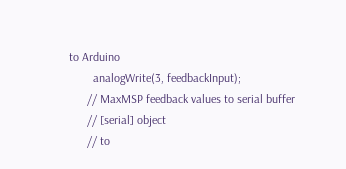to Arduino
        analogWrite(3, feedbackInput);
      // MaxMSP feedback values to serial buffer
      // [serial] object
      // to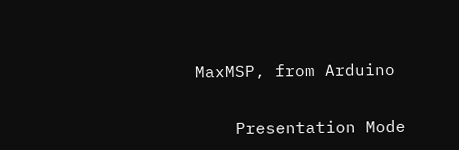MaxMSP, from Arduino


    Presentation Mode